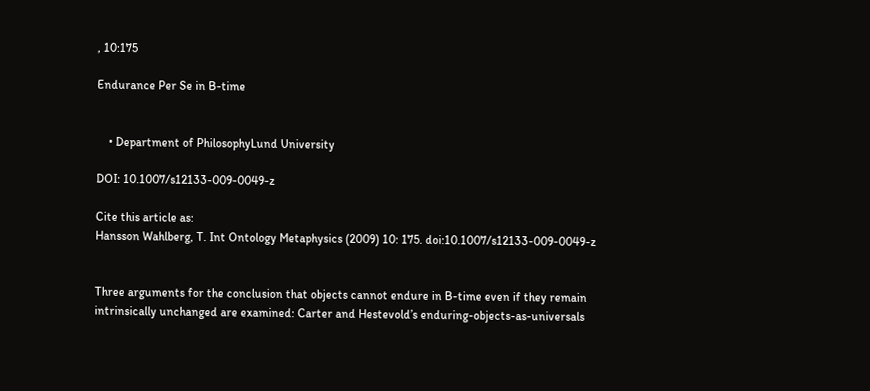, 10:175

Endurance Per Se in B-time


    • Department of PhilosophyLund University

DOI: 10.1007/s12133-009-0049-z

Cite this article as:
Hansson Wahlberg, T. Int Ontology Metaphysics (2009) 10: 175. doi:10.1007/s12133-009-0049-z


Three arguments for the conclusion that objects cannot endure in B-time even if they remain intrinsically unchanged are examined: Carter and Hestevold’s enduring-objects-as-universals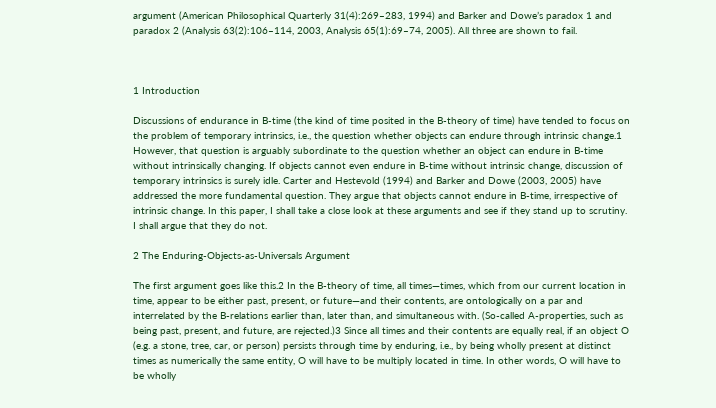argument (American Philosophical Quarterly 31(4):269–283, 1994) and Barker and Dowe’s paradox 1 and paradox 2 (Analysis 63(2):106–114, 2003, Analysis 65(1):69–74, 2005). All three are shown to fail.



1 Introduction

Discussions of endurance in B-time (the kind of time posited in the B-theory of time) have tended to focus on the problem of temporary intrinsics, i.e., the question whether objects can endure through intrinsic change.1 However, that question is arguably subordinate to the question whether an object can endure in B-time without intrinsically changing. If objects cannot even endure in B-time without intrinsic change, discussion of temporary intrinsics is surely idle. Carter and Hestevold (1994) and Barker and Dowe (2003, 2005) have addressed the more fundamental question. They argue that objects cannot endure in B-time, irrespective of intrinsic change. In this paper, I shall take a close look at these arguments and see if they stand up to scrutiny. I shall argue that they do not.

2 The Enduring-Objects-as-Universals Argument

The first argument goes like this.2 In the B-theory of time, all times—times, which from our current location in time, appear to be either past, present, or future—and their contents, are ontologically on a par and interrelated by the B-relations earlier than, later than, and simultaneous with. (So-called A-properties, such as being past, present, and future, are rejected.)3 Since all times and their contents are equally real, if an object O (e.g. a stone, tree, car, or person) persists through time by enduring, i.e., by being wholly present at distinct times as numerically the same entity, O will have to be multiply located in time. In other words, O will have to be wholly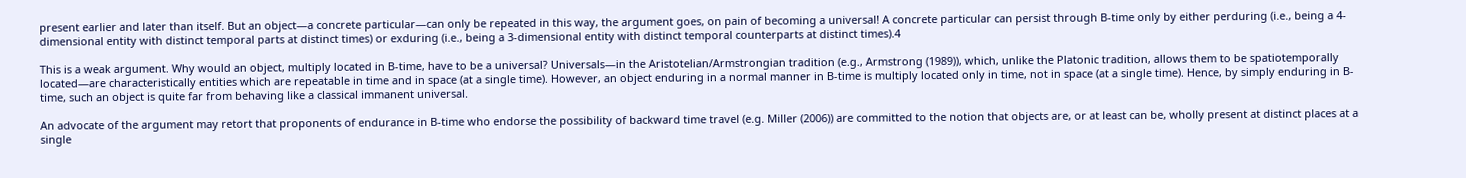present earlier and later than itself. But an object—a concrete particular—can only be repeated in this way, the argument goes, on pain of becoming a universal! A concrete particular can persist through B-time only by either perduring (i.e., being a 4-dimensional entity with distinct temporal parts at distinct times) or exduring (i.e., being a 3-dimensional entity with distinct temporal counterparts at distinct times).4

This is a weak argument. Why would an object, multiply located in B-time, have to be a universal? Universals—in the Aristotelian/Armstrongian tradition (e.g., Armstrong (1989)), which, unlike the Platonic tradition, allows them to be spatiotemporally located—are characteristically entities which are repeatable in time and in space (at a single time). However, an object enduring in a normal manner in B-time is multiply located only in time, not in space (at a single time). Hence, by simply enduring in B-time, such an object is quite far from behaving like a classical immanent universal.

An advocate of the argument may retort that proponents of endurance in B-time who endorse the possibility of backward time travel (e.g. Miller (2006)) are committed to the notion that objects are, or at least can be, wholly present at distinct places at a single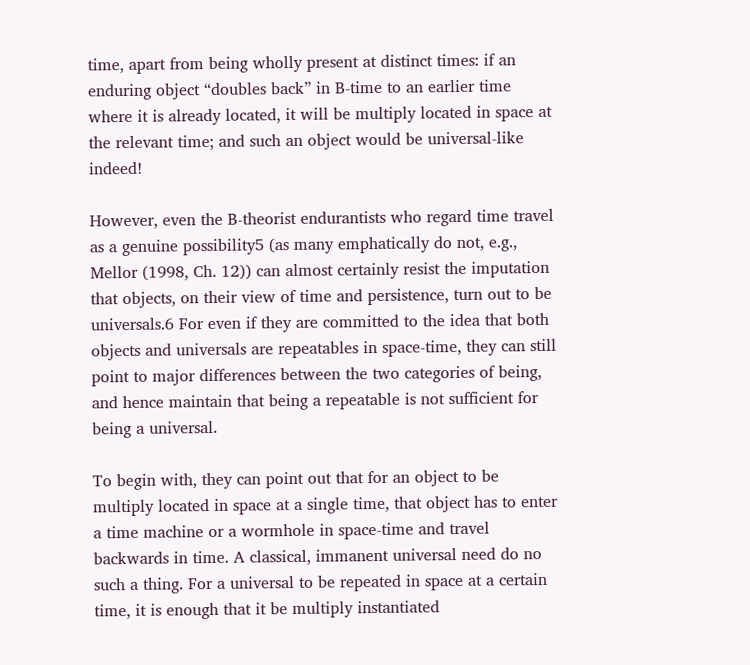time, apart from being wholly present at distinct times: if an enduring object “doubles back” in B-time to an earlier time where it is already located, it will be multiply located in space at the relevant time; and such an object would be universal-like indeed!

However, even the B-theorist endurantists who regard time travel as a genuine possibility5 (as many emphatically do not, e.g., Mellor (1998, Ch. 12)) can almost certainly resist the imputation that objects, on their view of time and persistence, turn out to be universals.6 For even if they are committed to the idea that both objects and universals are repeatables in space-time, they can still point to major differences between the two categories of being, and hence maintain that being a repeatable is not sufficient for being a universal.

To begin with, they can point out that for an object to be multiply located in space at a single time, that object has to enter a time machine or a wormhole in space-time and travel backwards in time. A classical, immanent universal need do no such a thing. For a universal to be repeated in space at a certain time, it is enough that it be multiply instantiated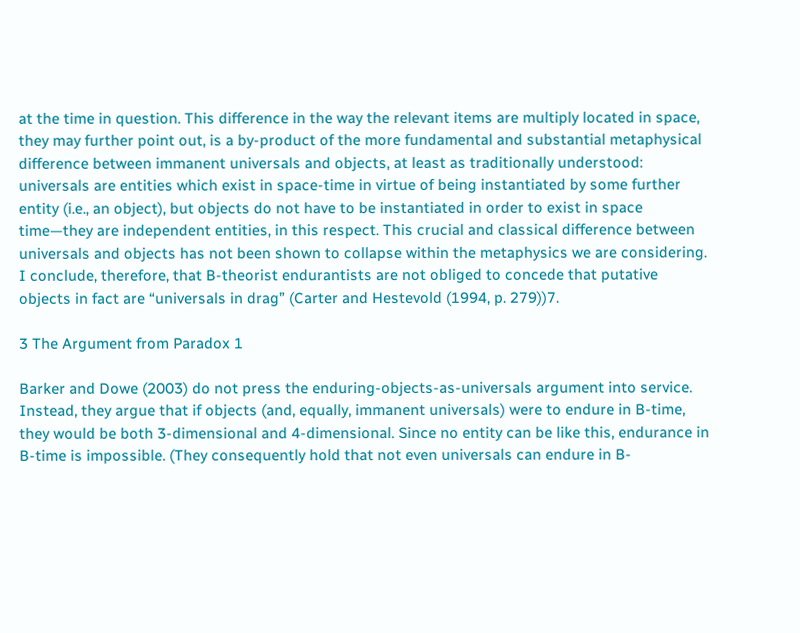at the time in question. This difference in the way the relevant items are multiply located in space, they may further point out, is a by-product of the more fundamental and substantial metaphysical difference between immanent universals and objects, at least as traditionally understood: universals are entities which exist in space-time in virtue of being instantiated by some further entity (i.e., an object), but objects do not have to be instantiated in order to exist in space time—they are independent entities, in this respect. This crucial and classical difference between universals and objects has not been shown to collapse within the metaphysics we are considering. I conclude, therefore, that B-theorist endurantists are not obliged to concede that putative objects in fact are “universals in drag” (Carter and Hestevold (1994, p. 279))7.

3 The Argument from Paradox 1

Barker and Dowe (2003) do not press the enduring-objects-as-universals argument into service. Instead, they argue that if objects (and, equally, immanent universals) were to endure in B-time, they would be both 3-dimensional and 4-dimensional. Since no entity can be like this, endurance in B-time is impossible. (They consequently hold that not even universals can endure in B-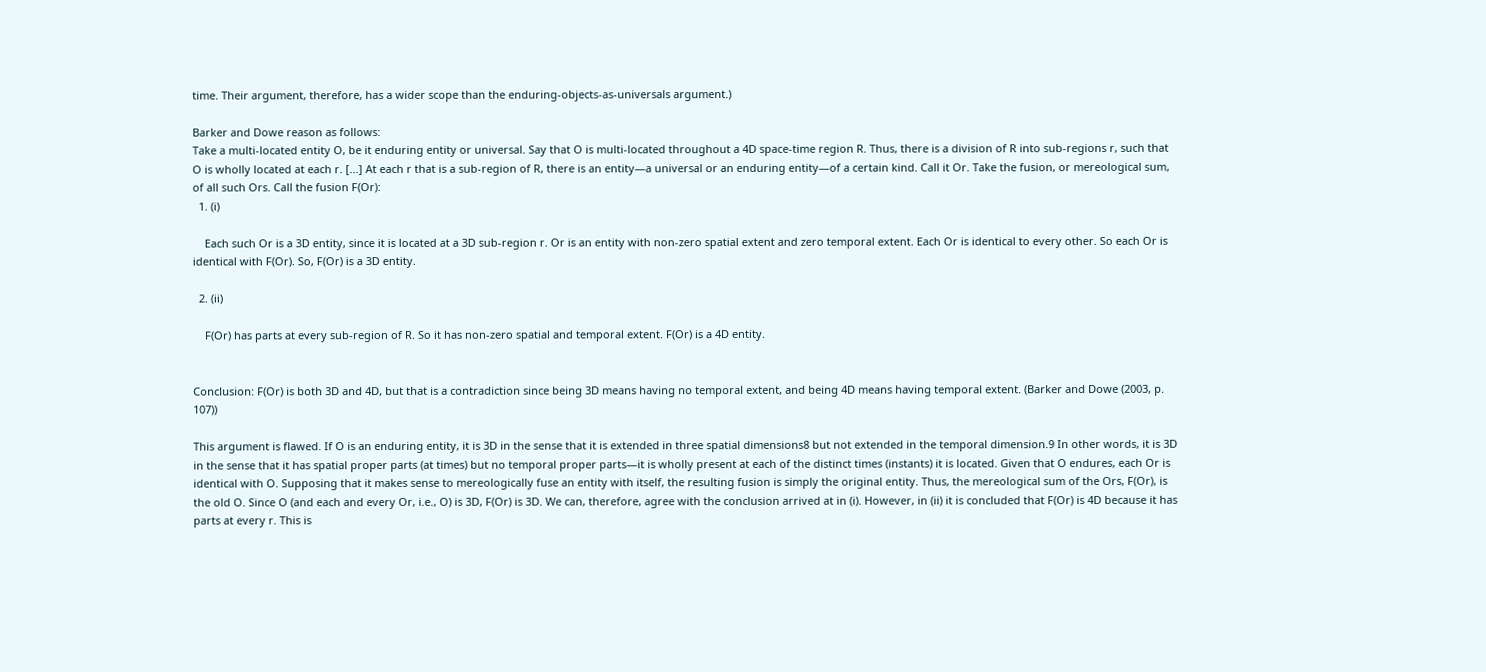time. Their argument, therefore, has a wider scope than the enduring-objects-as-universals argument.)

Barker and Dowe reason as follows:
Take a multi-located entity O, be it enduring entity or universal. Say that O is multi-located throughout a 4D space-time region R. Thus, there is a division of R into sub-regions r, such that O is wholly located at each r. [...] At each r that is a sub-region of R, there is an entity—a universal or an enduring entity—of a certain kind. Call it Or. Take the fusion, or mereological sum, of all such Ors. Call the fusion F(Or):
  1. (i)

    Each such Or is a 3D entity, since it is located at a 3D sub-region r. Or is an entity with non-zero spatial extent and zero temporal extent. Each Or is identical to every other. So each Or is identical with F(Or). So, F(Or) is a 3D entity.

  2. (ii)

    F(Or) has parts at every sub-region of R. So it has non-zero spatial and temporal extent. F(Or) is a 4D entity.


Conclusion: F(Or) is both 3D and 4D, but that is a contradiction since being 3D means having no temporal extent, and being 4D means having temporal extent. (Barker and Dowe (2003, p. 107))

This argument is flawed. If O is an enduring entity, it is 3D in the sense that it is extended in three spatial dimensions8 but not extended in the temporal dimension.9 In other words, it is 3D in the sense that it has spatial proper parts (at times) but no temporal proper parts—it is wholly present at each of the distinct times (instants) it is located. Given that O endures, each Or is identical with O. Supposing that it makes sense to mereologically fuse an entity with itself, the resulting fusion is simply the original entity. Thus, the mereological sum of the Ors, F(Or), is the old O. Since O (and each and every Or, i.e., O) is 3D, F(Or) is 3D. We can, therefore, agree with the conclusion arrived at in (i). However, in (ii) it is concluded that F(Or) is 4D because it has parts at every r. This is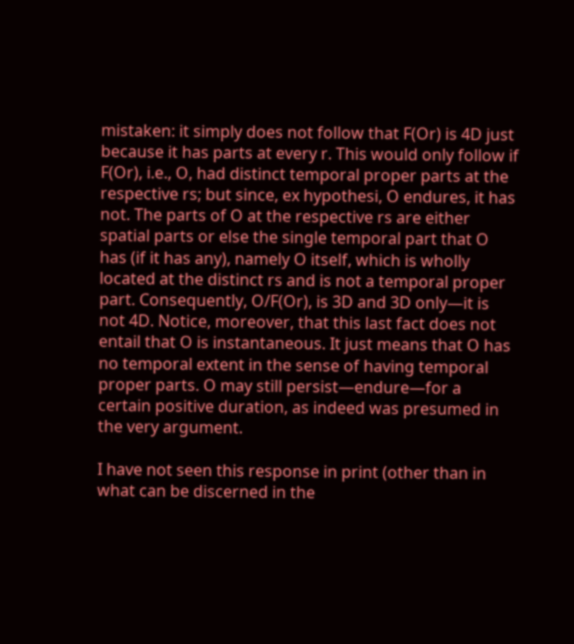mistaken: it simply does not follow that F(Or) is 4D just because it has parts at every r. This would only follow if F(Or), i.e., O, had distinct temporal proper parts at the respective rs; but since, ex hypothesi, O endures, it has not. The parts of O at the respective rs are either spatial parts or else the single temporal part that O has (if it has any), namely O itself, which is wholly located at the distinct rs and is not a temporal proper part. Consequently, O/F(Or), is 3D and 3D only—it is not 4D. Notice, moreover, that this last fact does not entail that O is instantaneous. It just means that O has no temporal extent in the sense of having temporal proper parts. O may still persist—endure—for a certain positive duration, as indeed was presumed in the very argument.

I have not seen this response in print (other than in what can be discerned in the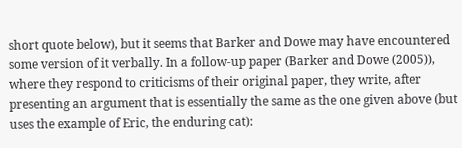short quote below), but it seems that Barker and Dowe may have encountered some version of it verbally. In a follow-up paper (Barker and Dowe (2005)), where they respond to criticisms of their original paper, they write, after presenting an argument that is essentially the same as the one given above (but uses the example of Eric, the enduring cat):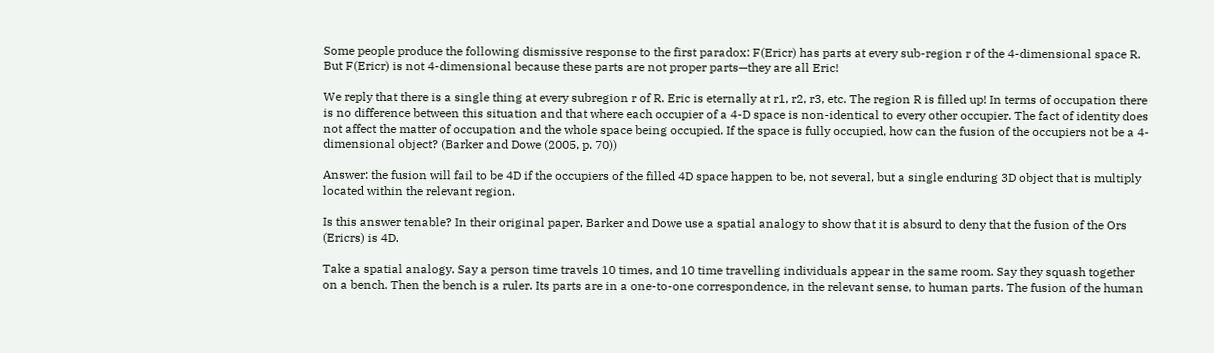Some people produce the following dismissive response to the first paradox: F(Ericr) has parts at every sub-region r of the 4-dimensional space R. But F(Ericr) is not 4-dimensional because these parts are not proper parts—they are all Eric!

We reply that there is a single thing at every subregion r of R. Eric is eternally at r1, r2, r3, etc. The region R is filled up! In terms of occupation there is no difference between this situation and that where each occupier of a 4-D space is non-identical to every other occupier. The fact of identity does not affect the matter of occupation and the whole space being occupied. If the space is fully occupied, how can the fusion of the occupiers not be a 4-dimensional object? (Barker and Dowe (2005, p. 70))

Answer: the fusion will fail to be 4D if the occupiers of the filled 4D space happen to be, not several, but a single enduring 3D object that is multiply located within the relevant region.

Is this answer tenable? In their original paper, Barker and Dowe use a spatial analogy to show that it is absurd to deny that the fusion of the Ors (Ericrs) is 4D.

Take a spatial analogy. Say a person time travels 10 times, and 10 time travelling individuals appear in the same room. Say they squash together on a bench. Then the bench is a ruler. Its parts are in a one-to-one correspondence, in the relevant sense, to human parts. The fusion of the human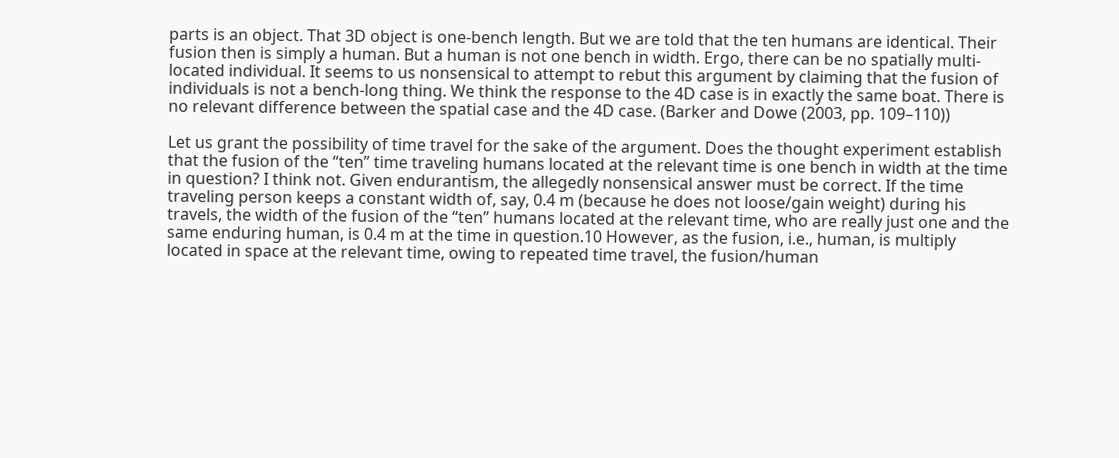parts is an object. That 3D object is one-bench length. But we are told that the ten humans are identical. Their fusion then is simply a human. But a human is not one bench in width. Ergo, there can be no spatially multi-located individual. It seems to us nonsensical to attempt to rebut this argument by claiming that the fusion of individuals is not a bench-long thing. We think the response to the 4D case is in exactly the same boat. There is no relevant difference between the spatial case and the 4D case. (Barker and Dowe (2003, pp. 109–110))

Let us grant the possibility of time travel for the sake of the argument. Does the thought experiment establish that the fusion of the “ten” time traveling humans located at the relevant time is one bench in width at the time in question? I think not. Given endurantism, the allegedly nonsensical answer must be correct. If the time traveling person keeps a constant width of, say, 0.4 m (because he does not loose/gain weight) during his travels, the width of the fusion of the “ten” humans located at the relevant time, who are really just one and the same enduring human, is 0.4 m at the time in question.10 However, as the fusion, i.e., human, is multiply located in space at the relevant time, owing to repeated time travel, the fusion/human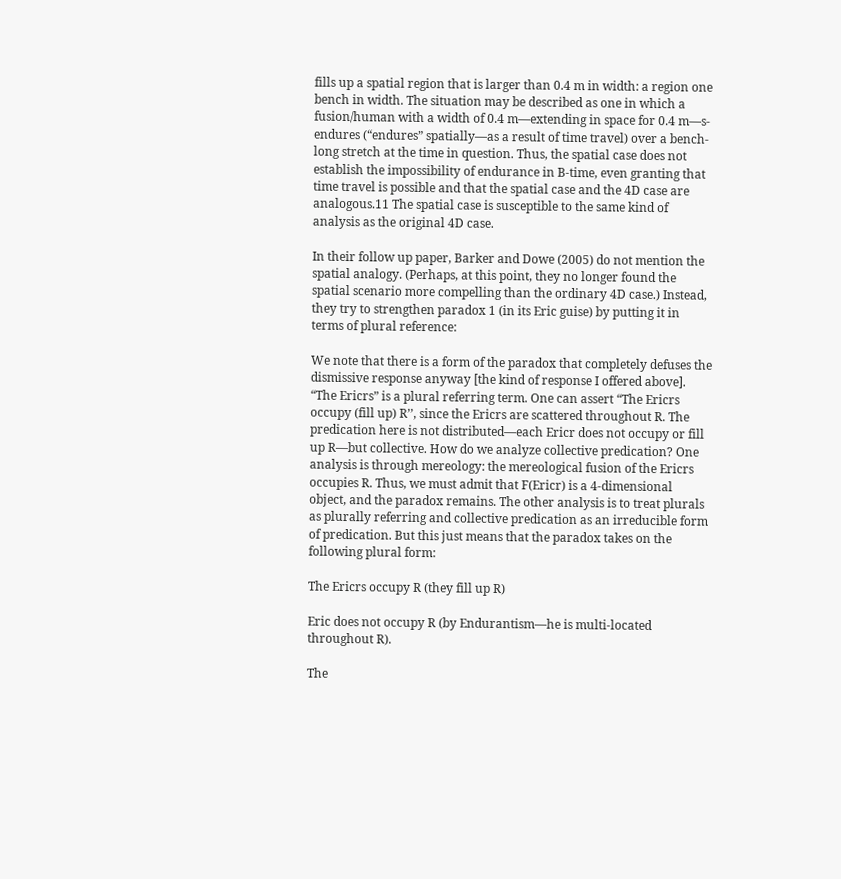fills up a spatial region that is larger than 0.4 m in width: a region one bench in width. The situation may be described as one in which a fusion/human with a width of 0.4 m—extending in space for 0.4 m—s-endures (“endures” spatially—as a result of time travel) over a bench-long stretch at the time in question. Thus, the spatial case does not establish the impossibility of endurance in B-time, even granting that time travel is possible and that the spatial case and the 4D case are analogous.11 The spatial case is susceptible to the same kind of analysis as the original 4D case.

In their follow up paper, Barker and Dowe (2005) do not mention the spatial analogy. (Perhaps, at this point, they no longer found the spatial scenario more compelling than the ordinary 4D case.) Instead, they try to strengthen paradox 1 (in its Eric guise) by putting it in terms of plural reference:

We note that there is a form of the paradox that completely defuses the dismissive response anyway [the kind of response I offered above]. “The Ericrs” is a plural referring term. One can assert “The Ericrs occupy (fill up) R’’, since the Ericrs are scattered throughout R. The predication here is not distributed—each Ericr does not occupy or fill up R—but collective. How do we analyze collective predication? One analysis is through mereology: the mereological fusion of the Ericrs occupies R. Thus, we must admit that F(Ericr) is a 4-dimensional object, and the paradox remains. The other analysis is to treat plurals as plurally referring and collective predication as an irreducible form of predication. But this just means that the paradox takes on the following plural form:

The Ericrs occupy R (they fill up R)

Eric does not occupy R (by Endurantism—he is multi-located throughout R).

The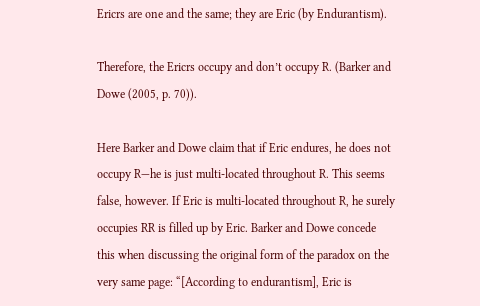Ericrs are one and the same; they are Eric (by Endurantism).

Therefore, the Ericrs occupy and don’t occupy R. (Barker and Dowe (2005, p. 70)).

Here Barker and Dowe claim that if Eric endures, he does not occupy R—he is just multi-located throughout R. This seems false, however. If Eric is multi-located throughout R, he surely occupies RR is filled up by Eric. Barker and Dowe concede this when discussing the original form of the paradox on the very same page: “[According to endurantism], Eric is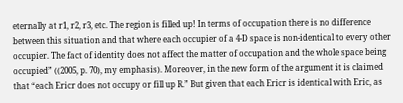eternally at r1, r2, r3, etc. The region is filled up! In terms of occupation there is no difference between this situation and that where each occupier of a 4-D space is non-identical to every other occupier. The fact of identity does not affect the matter of occupation and the whole space being occupied” ((2005, p. 70), my emphasis). Moreover, in the new form of the argument it is claimed that “each Ericr does not occupy or fill up R.” But given that each Ericr is identical with Eric, as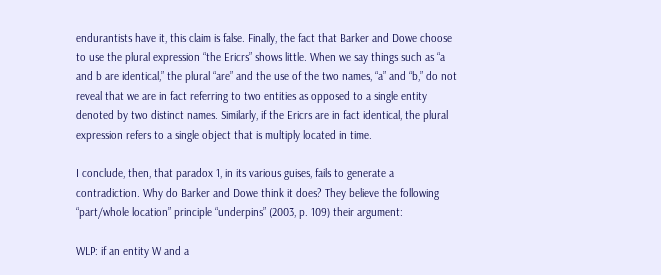endurantists have it, this claim is false. Finally, the fact that Barker and Dowe choose to use the plural expression “the Ericrs” shows little. When we say things such as “a and b are identical,” the plural “are” and the use of the two names, “a” and “b,” do not reveal that we are in fact referring to two entities as opposed to a single entity denoted by two distinct names. Similarly, if the Ericrs are in fact identical, the plural expression refers to a single object that is multiply located in time.

I conclude, then, that paradox 1, in its various guises, fails to generate a contradiction. Why do Barker and Dowe think it does? They believe the following “part/whole location” principle “underpins” (2003, p. 109) their argument:

WLP: if an entity W and a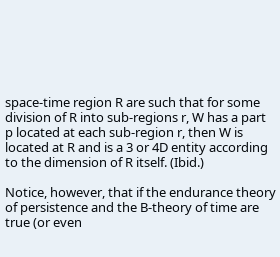space-time region R are such that for some division of R into sub-regions r, W has a part p located at each sub-region r, then W is located at R and is a 3 or 4D entity according to the dimension of R itself. (Ibid.)

Notice, however, that if the endurance theory of persistence and the B-theory of time are true (or even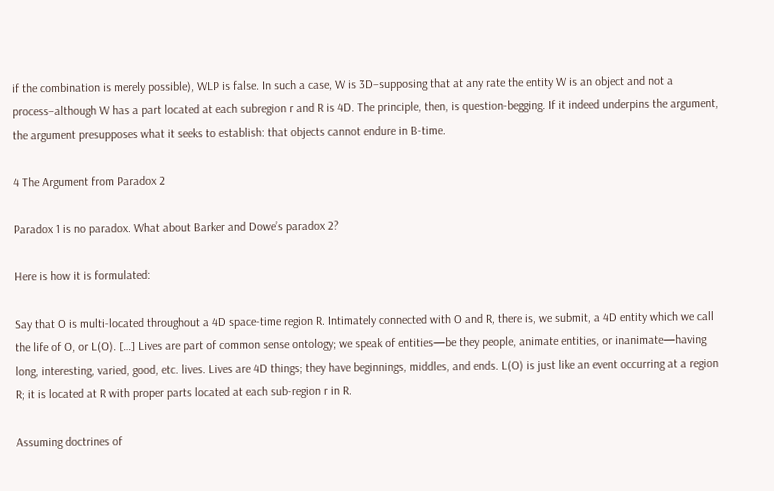if the combination is merely possible), WLP is false. In such a case, W is 3D–supposing that at any rate the entity W is an object and not a process–although W has a part located at each subregion r and R is 4D. The principle, then, is question-begging. If it indeed underpins the argument, the argument presupposes what it seeks to establish: that objects cannot endure in B-time.

4 The Argument from Paradox 2

Paradox 1 is no paradox. What about Barker and Dowe’s paradox 2?

Here is how it is formulated:

Say that O is multi-located throughout a 4D space-time region R. Intimately connected with O and R, there is, we submit, a 4D entity which we call the life of O, or L(O). […] Lives are part of common sense ontology; we speak of entities—be they people, animate entities, or inanimate—having long, interesting, varied, good, etc. lives. Lives are 4D things; they have beginnings, middles, and ends. L(O) is just like an event occurring at a region R; it is located at R with proper parts located at each sub-region r in R.

Assuming doctrines of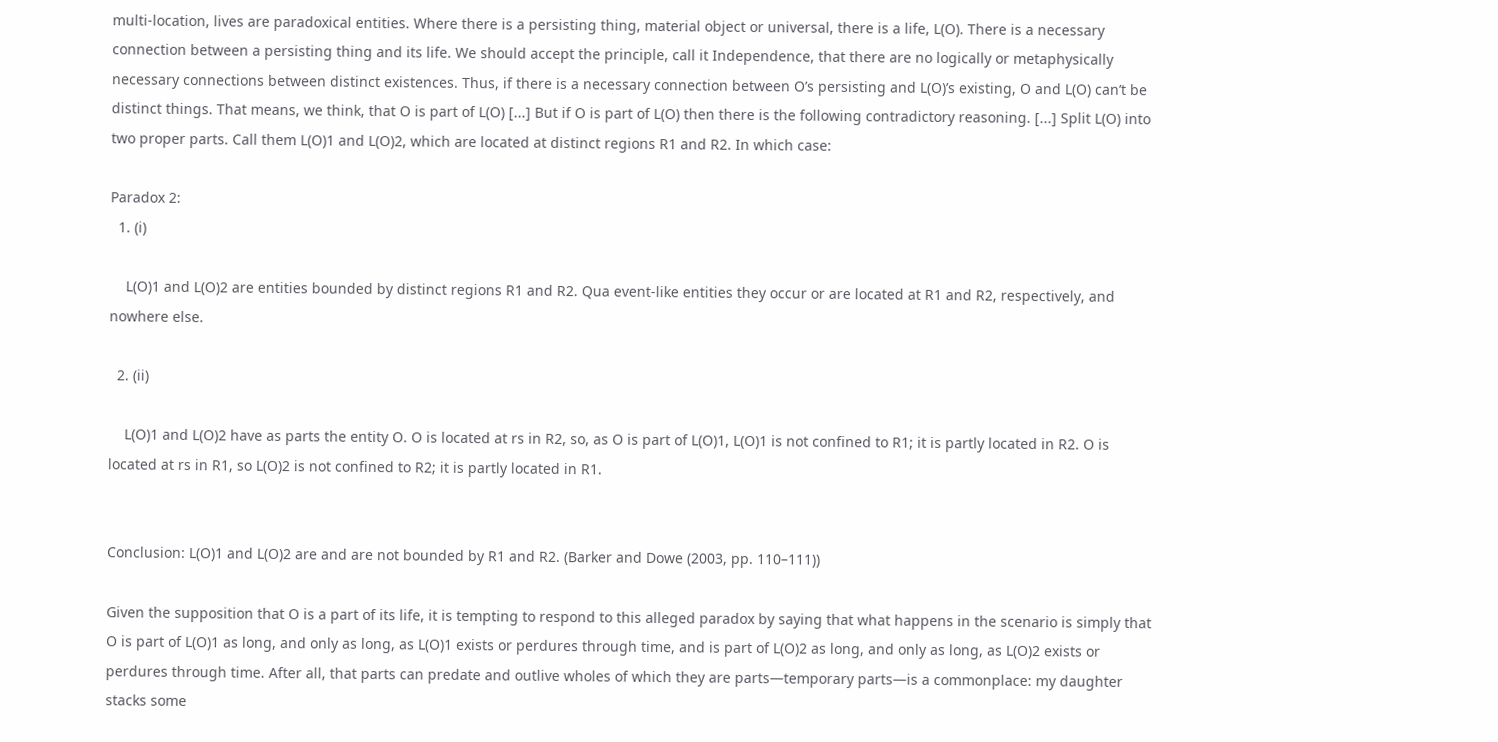multi-location, lives are paradoxical entities. Where there is a persisting thing, material object or universal, there is a life, L(O). There is a necessary connection between a persisting thing and its life. We should accept the principle, call it Independence, that there are no logically or metaphysically necessary connections between distinct existences. Thus, if there is a necessary connection between O’s persisting and L(O)’s existing, O and L(O) can’t be distinct things. That means, we think, that O is part of L(O) [...] But if O is part of L(O) then there is the following contradictory reasoning. [...] Split L(O) into two proper parts. Call them L(O)1 and L(O)2, which are located at distinct regions R1 and R2. In which case:

Paradox 2:
  1. (i)

    L(O)1 and L(O)2 are entities bounded by distinct regions R1 and R2. Qua event-like entities they occur or are located at R1 and R2, respectively, and nowhere else.

  2. (ii)

    L(O)1 and L(O)2 have as parts the entity O. O is located at rs in R2, so, as O is part of L(O)1, L(O)1 is not confined to R1; it is partly located in R2. O is located at rs in R1, so L(O)2 is not confined to R2; it is partly located in R1.


Conclusion: L(O)1 and L(O)2 are and are not bounded by R1 and R2. (Barker and Dowe (2003, pp. 110–111))

Given the supposition that O is a part of its life, it is tempting to respond to this alleged paradox by saying that what happens in the scenario is simply that O is part of L(O)1 as long, and only as long, as L(O)1 exists or perdures through time, and is part of L(O)2 as long, and only as long, as L(O)2 exists or perdures through time. After all, that parts can predate and outlive wholes of which they are parts—temporary parts—is a commonplace: my daughter stacks some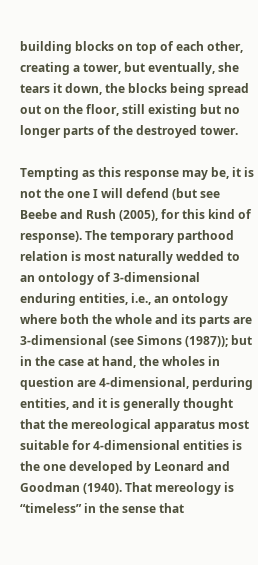building blocks on top of each other, creating a tower, but eventually, she tears it down, the blocks being spread out on the floor, still existing but no longer parts of the destroyed tower.

Tempting as this response may be, it is not the one I will defend (but see Beebe and Rush (2005), for this kind of response). The temporary parthood relation is most naturally wedded to an ontology of 3-dimensional enduring entities, i.e., an ontology where both the whole and its parts are 3-dimensional (see Simons (1987)); but in the case at hand, the wholes in question are 4-dimensional, perduring entities, and it is generally thought that the mereological apparatus most suitable for 4-dimensional entities is the one developed by Leonard and Goodman (1940). That mereology is “timeless” in the sense that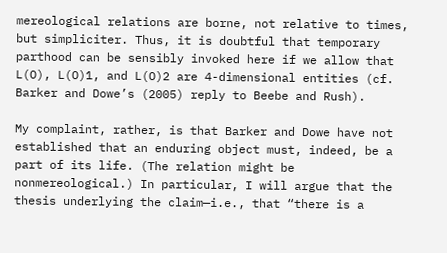mereological relations are borne, not relative to times, but simpliciter. Thus, it is doubtful that temporary parthood can be sensibly invoked here if we allow that L(O), L(O)1, and L(O)2 are 4-dimensional entities (cf. Barker and Dowe’s (2005) reply to Beebe and Rush).

My complaint, rather, is that Barker and Dowe have not established that an enduring object must, indeed, be a part of its life. (The relation might be nonmereological.) In particular, I will argue that the thesis underlying the claim—i.e., that “there is a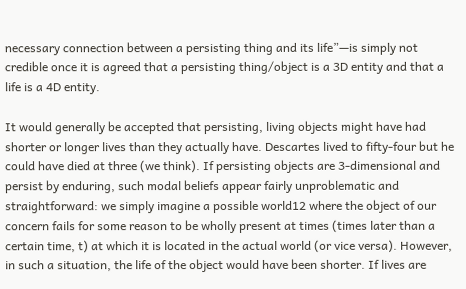necessary connection between a persisting thing and its life”—is simply not credible once it is agreed that a persisting thing/object is a 3D entity and that a life is a 4D entity.

It would generally be accepted that persisting, living objects might have had shorter or longer lives than they actually have. Descartes lived to fifty-four but he could have died at three (we think). If persisting objects are 3-dimensional and persist by enduring, such modal beliefs appear fairly unproblematic and straightforward: we simply imagine a possible world12 where the object of our concern fails for some reason to be wholly present at times (times later than a certain time, t) at which it is located in the actual world (or vice versa). However, in such a situation, the life of the object would have been shorter. If lives are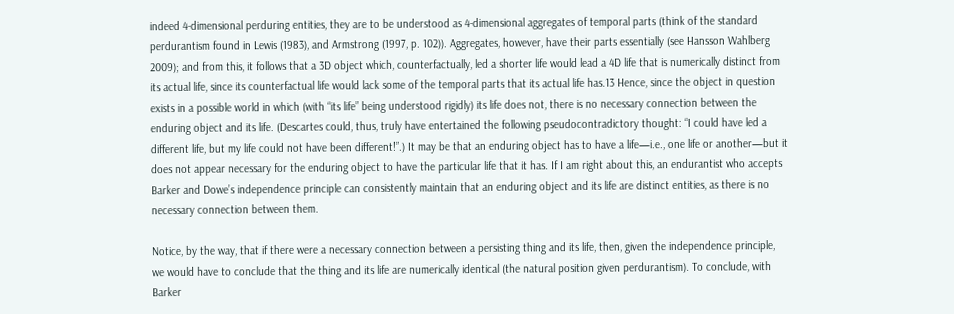indeed 4-dimensional perduring entities, they are to be understood as 4-dimensional aggregates of temporal parts (think of the standard perdurantism found in Lewis (1983), and Armstrong (1997, p. 102)). Aggregates, however, have their parts essentially (see Hansson Wahlberg 2009); and from this, it follows that a 3D object which, counterfactually, led a shorter life would lead a 4D life that is numerically distinct from its actual life, since its counterfactual life would lack some of the temporal parts that its actual life has.13 Hence, since the object in question exists in a possible world in which (with “its life” being understood rigidly) its life does not, there is no necessary connection between the enduring object and its life. (Descartes could, thus, truly have entertained the following pseudocontradictory thought: “I could have led a different life, but my life could not have been different!”.) It may be that an enduring object has to have a life—i.e., one life or another—but it does not appear necessary for the enduring object to have the particular life that it has. If I am right about this, an endurantist who accepts Barker and Dowe’s independence principle can consistently maintain that an enduring object and its life are distinct entities, as there is no necessary connection between them.

Notice, by the way, that if there were a necessary connection between a persisting thing and its life, then, given the independence principle, we would have to conclude that the thing and its life are numerically identical (the natural position given perdurantism). To conclude, with Barker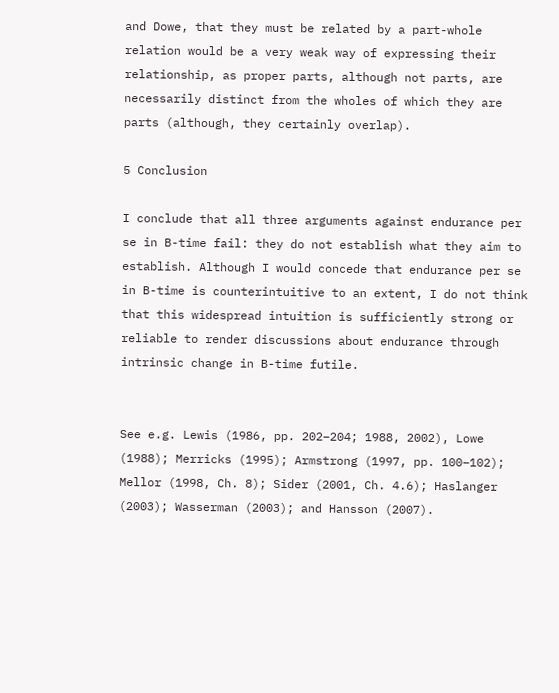and Dowe, that they must be related by a part-whole relation would be a very weak way of expressing their relationship, as proper parts, although not parts, are necessarily distinct from the wholes of which they are parts (although, they certainly overlap).

5 Conclusion

I conclude that all three arguments against endurance per se in B-time fail: they do not establish what they aim to establish. Although I would concede that endurance per se in B-time is counterintuitive to an extent, I do not think that this widespread intuition is sufficiently strong or reliable to render discussions about endurance through intrinsic change in B-time futile.


See e.g. Lewis (1986, pp. 202–204; 1988, 2002), Lowe (1988); Merricks (1995); Armstrong (1997, pp. 100–102); Mellor (1998, Ch. 8); Sider (2001, Ch. 4.6); Haslanger (2003); Wasserman (2003); and Hansson (2007).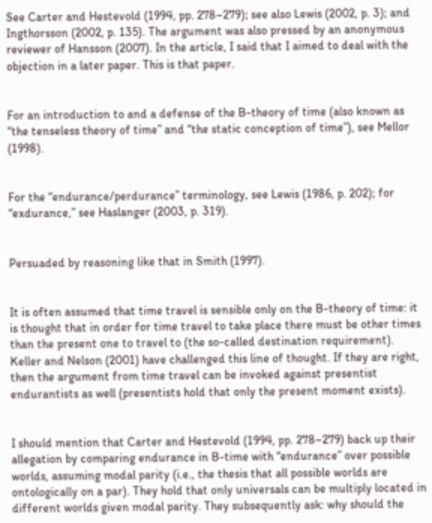See Carter and Hestevold (1994, pp. 278–279); see also Lewis (2002, p. 3); and Ingthorsson (2002, p. 135). The argument was also pressed by an anonymous reviewer of Hansson (2007). In the article, I said that I aimed to deal with the objection in a later paper. This is that paper.


For an introduction to and a defense of the B-theory of time (also known as “the tenseless theory of time” and “the static conception of time”), see Mellor (1998).


For the “endurance/perdurance” terminology, see Lewis (1986, p. 202); for “exdurance,” see Haslanger (2003, p. 319).


Persuaded by reasoning like that in Smith (1997).


It is often assumed that time travel is sensible only on the B-theory of time: it is thought that in order for time travel to take place there must be other times than the present one to travel to (the so-called destination requirement). Keller and Nelson (2001) have challenged this line of thought. If they are right, then the argument from time travel can be invoked against presentist endurantists as well (presentists hold that only the present moment exists).


I should mention that Carter and Hestevold (1994, pp. 278–279) back up their allegation by comparing endurance in B-time with “endurance” over possible worlds, assuming modal parity (i.e., the thesis that all possible worlds are ontologically on a par). They hold that only universals can be multiply located in different worlds given modal parity. They subsequently ask: why should the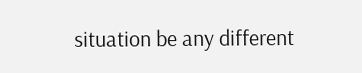situation be any different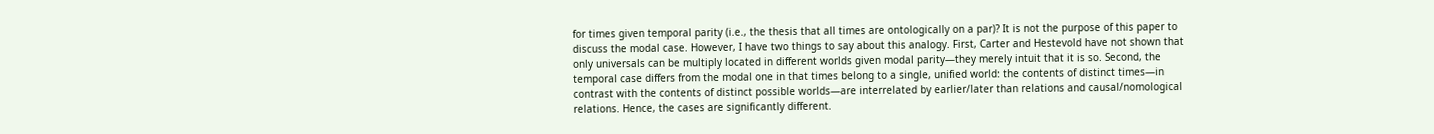for times given temporal parity (i.e., the thesis that all times are ontologically on a par)? It is not the purpose of this paper to discuss the modal case. However, I have two things to say about this analogy. First, Carter and Hestevold have not shown that only universals can be multiply located in different worlds given modal parity—they merely intuit that it is so. Second, the temporal case differs from the modal one in that times belong to a single, unified world: the contents of distinct times—in contrast with the contents of distinct possible worlds—are interrelated by earlier/later than relations and causal/nomological relations. Hence, the cases are significantly different.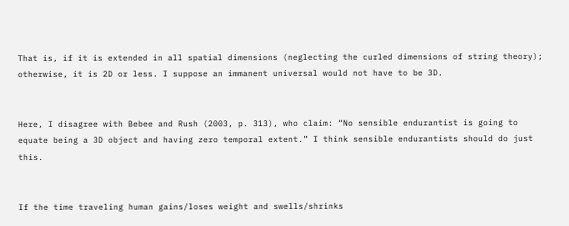That is, if it is extended in all spatial dimensions (neglecting the curled dimensions of string theory); otherwise, it is 2D or less. I suppose an immanent universal would not have to be 3D.


Here, I disagree with Bebee and Rush (2003, p. 313), who claim: “No sensible endurantist is going to equate being a 3D object and having zero temporal extent.” I think sensible endurantists should do just this.


If the time traveling human gains/loses weight and swells/shrinks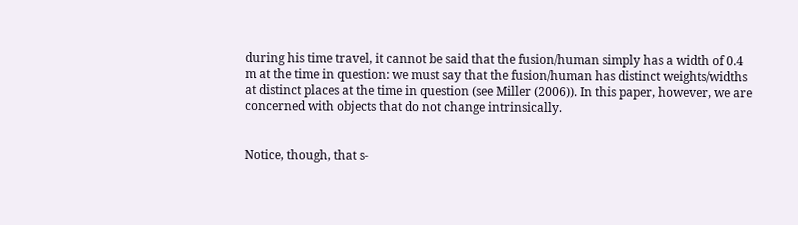during his time travel, it cannot be said that the fusion/human simply has a width of 0.4 m at the time in question: we must say that the fusion/human has distinct weights/widths at distinct places at the time in question (see Miller (2006)). In this paper, however, we are concerned with objects that do not change intrinsically.


Notice, though, that s-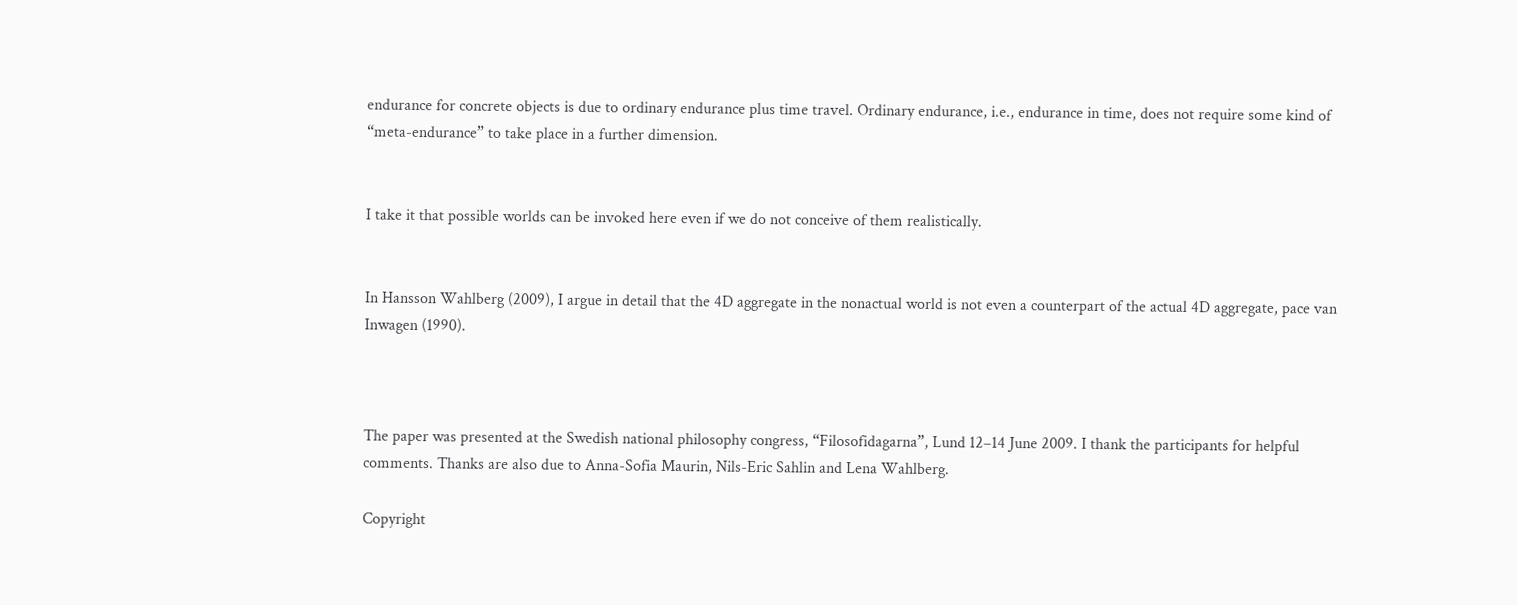endurance for concrete objects is due to ordinary endurance plus time travel. Ordinary endurance, i.e., endurance in time, does not require some kind of “meta-endurance” to take place in a further dimension.


I take it that possible worlds can be invoked here even if we do not conceive of them realistically.


In Hansson Wahlberg (2009), I argue in detail that the 4D aggregate in the nonactual world is not even a counterpart of the actual 4D aggregate, pace van Inwagen (1990).



The paper was presented at the Swedish national philosophy congress, “Filosofidagarna”, Lund 12–14 June 2009. I thank the participants for helpful comments. Thanks are also due to Anna-Sofia Maurin, Nils-Eric Sahlin and Lena Wahlberg.

Copyright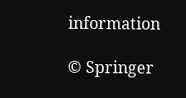information

© Springer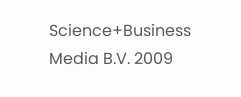Science+Business Media B.V. 2009